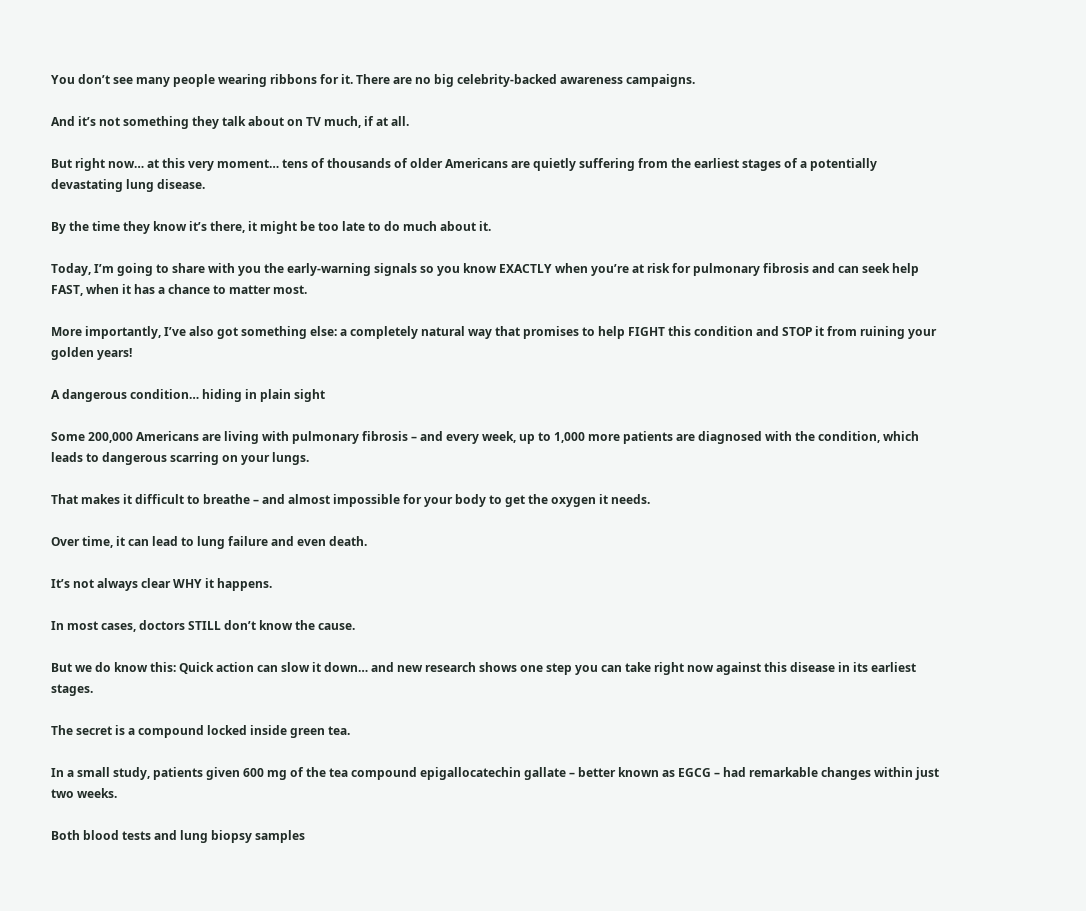You don’t see many people wearing ribbons for it. There are no big celebrity-backed awareness campaigns.

And it’s not something they talk about on TV much, if at all.

But right now… at this very moment… tens of thousands of older Americans are quietly suffering from the earliest stages of a potentially devastating lung disease.

By the time they know it’s there, it might be too late to do much about it.

Today, I’m going to share with you the early-warning signals so you know EXACTLY when you’re at risk for pulmonary fibrosis and can seek help FAST, when it has a chance to matter most.

More importantly, I’ve also got something else: a completely natural way that promises to help FIGHT this condition and STOP it from ruining your golden years!

A dangerous condition… hiding in plain sight

Some 200,000 Americans are living with pulmonary fibrosis – and every week, up to 1,000 more patients are diagnosed with the condition, which leads to dangerous scarring on your lungs.

That makes it difficult to breathe – and almost impossible for your body to get the oxygen it needs.

Over time, it can lead to lung failure and even death.

It’s not always clear WHY it happens.

In most cases, doctors STILL don’t know the cause.

But we do know this: Quick action can slow it down… and new research shows one step you can take right now against this disease in its earliest stages.

The secret is a compound locked inside green tea.

In a small study, patients given 600 mg of the tea compound epigallocatechin gallate – better known as EGCG – had remarkable changes within just two weeks.

Both blood tests and lung biopsy samples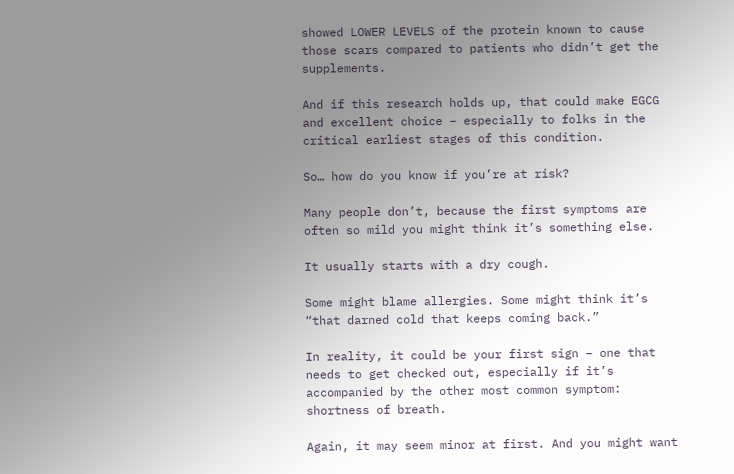showed LOWER LEVELS of the protein known to cause those scars compared to patients who didn’t get the supplements.

And if this research holds up, that could make EGCG and excellent choice – especially to folks in the critical earliest stages of this condition.

So… how do you know if you’re at risk?

Many people don’t, because the first symptoms are often so mild you might think it’s something else.

It usually starts with a dry cough.

Some might blame allergies. Some might think it’s “that darned cold that keeps coming back.”

In reality, it could be your first sign – one that needs to get checked out, especially if it’s accompanied by the other most common symptom: shortness of breath.

Again, it may seem minor at first. And you might want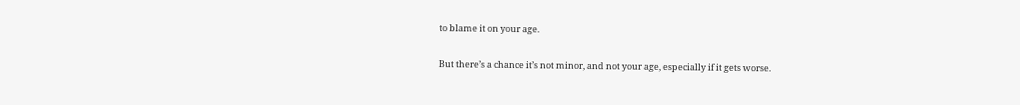to blame it on your age.

But there’s a chance it’s not minor, and not your age, especially if it gets worse.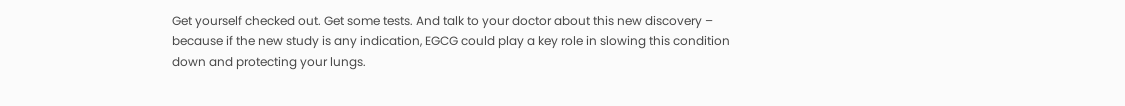Get yourself checked out. Get some tests. And talk to your doctor about this new discovery – because if the new study is any indication, EGCG could play a key role in slowing this condition down and protecting your lungs.